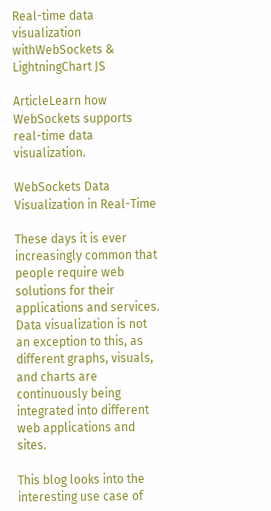Real-time data visualization withWebSockets & LightningChart JS

ArticleLearn how WebSockets supports real-time data visualization.

WebSockets Data Visualization in Real-Time

These days it is ever increasingly common that people require web solutions for their applications and services. Data visualization is not an exception to this, as different graphs, visuals, and charts are continuously being integrated into different web applications and sites.

This blog looks into the interesting use case of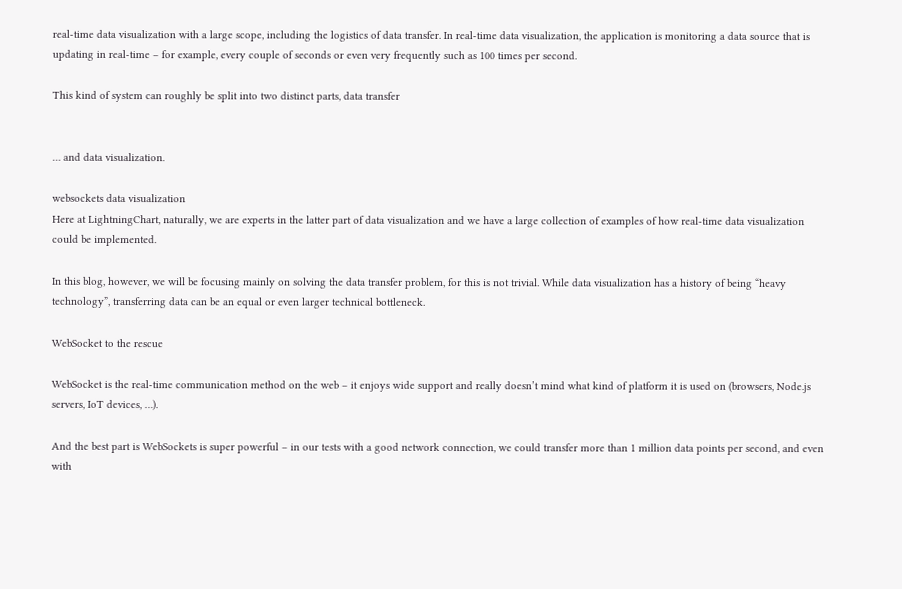real-time data visualization with a large scope, including the logistics of data transfer. In real-time data visualization, the application is monitoring a data source that is updating in real-time – for example, every couple of seconds or even very frequently such as 100 times per second.

This kind of system can roughly be split into two distinct parts, data transfer


… and data visualization.

websockets data visualization
Here at LightningChart, naturally, we are experts in the latter part of data visualization and we have a large collection of examples of how real-time data visualization could be implemented.

In this blog, however, we will be focusing mainly on solving the data transfer problem, for this is not trivial. While data visualization has a history of being “heavy technology”, transferring data can be an equal or even larger technical bottleneck.

WebSocket to the rescue

WebSocket is the real-time communication method on the web – it enjoys wide support and really doesn’t mind what kind of platform it is used on (browsers, Node.js servers, IoT devices, …).

And the best part is WebSockets is super powerful – in our tests with a good network connection, we could transfer more than 1 million data points per second, and even with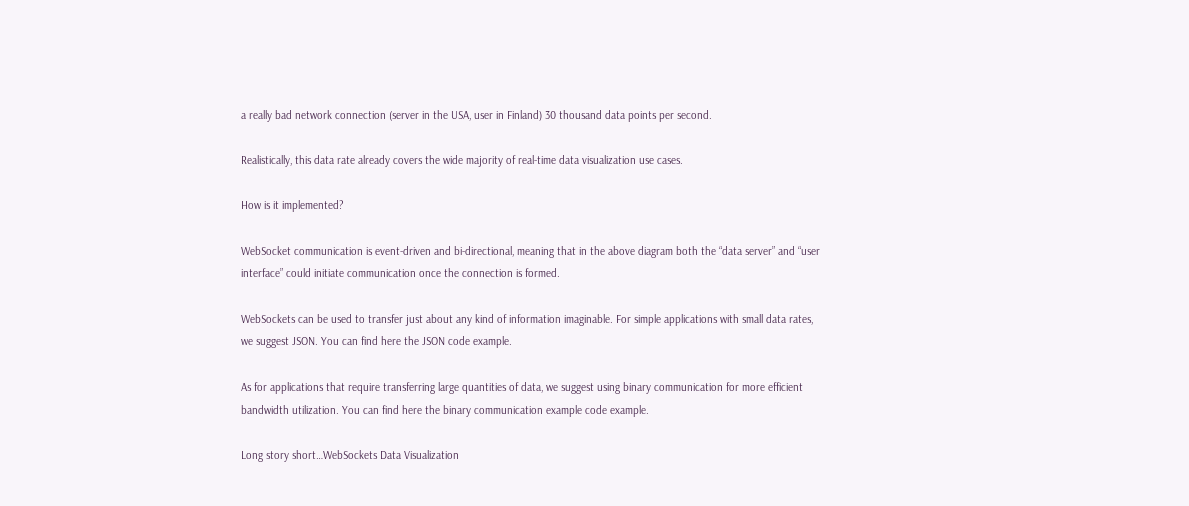a really bad network connection (server in the USA, user in Finland) 30 thousand data points per second.

Realistically, this data rate already covers the wide majority of real-time data visualization use cases.

How is it implemented?

WebSocket communication is event-driven and bi-directional, meaning that in the above diagram both the “data server” and “user interface” could initiate communication once the connection is formed.

WebSockets can be used to transfer just about any kind of information imaginable. For simple applications with small data rates, we suggest JSON. You can find here the JSON code example.

As for applications that require transferring large quantities of data, we suggest using binary communication for more efficient bandwidth utilization. You can find here the binary communication example code example.

Long story short…WebSockets Data Visualization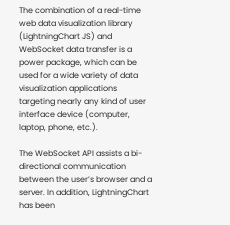The combination of a real-time web data visualization library (LightningChart JS) and WebSocket data transfer is a power package, which can be used for a wide variety of data visualization applications targeting nearly any kind of user interface device (computer, laptop, phone, etc.).

The WebSocket API assists a bi-directional communication between the user’s browser and a server. In addition, LightningChart has been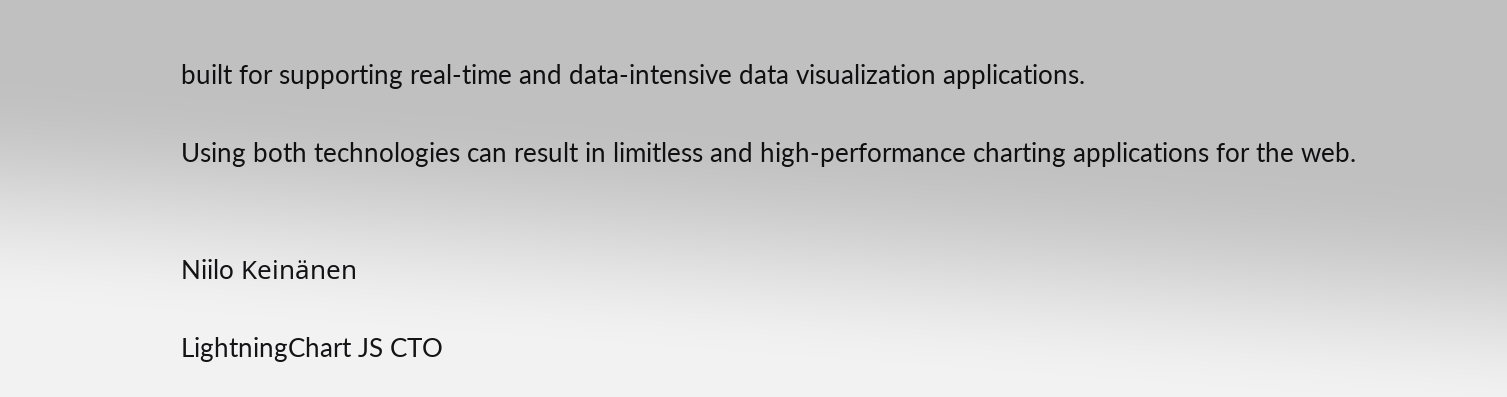built for supporting real-time and data-intensive data visualization applications.

Using both technologies can result in limitless and high-performance charting applications for the web.


Niilo Keinänen

LightningChart JS CTO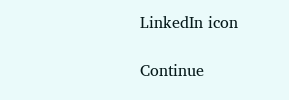LinkedIn icon

Continue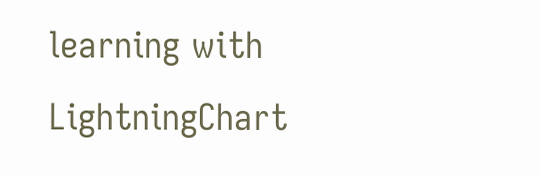learning with LightningChart